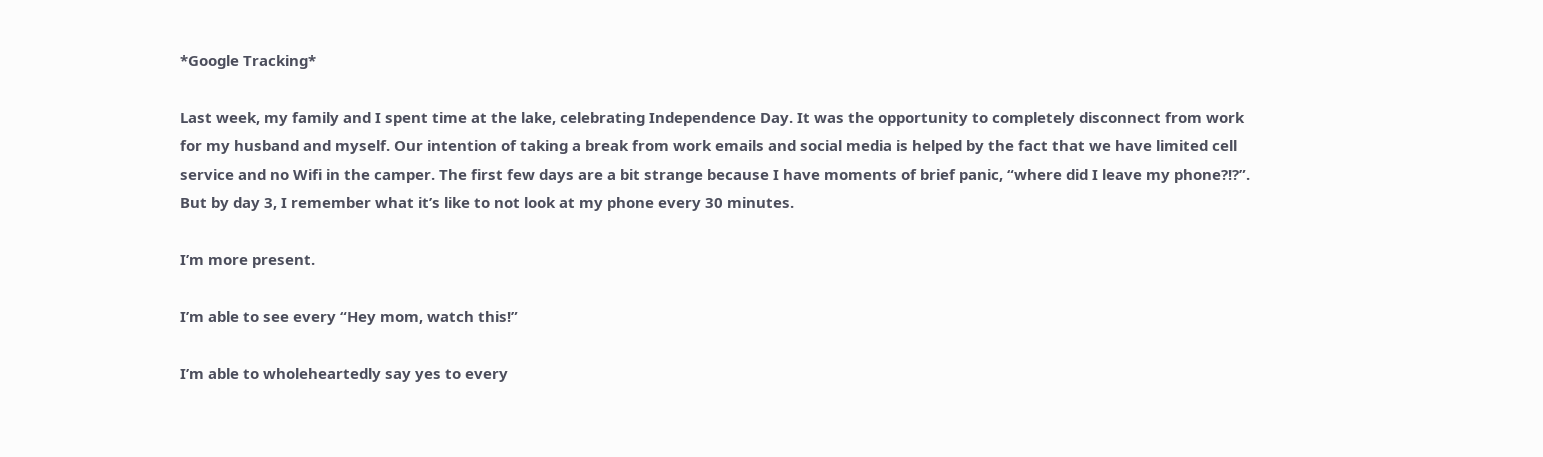*Google Tracking*

Last week, my family and I spent time at the lake, celebrating Independence Day. It was the opportunity to completely disconnect from work for my husband and myself. Our intention of taking a break from work emails and social media is helped by the fact that we have limited cell service and no Wifi in the camper. The first few days are a bit strange because I have moments of brief panic, “where did I leave my phone?!?”. But by day 3, I remember what it’s like to not look at my phone every 30 minutes.

I’m more present.

I’m able to see every “Hey mom, watch this!”

I’m able to wholeheartedly say yes to every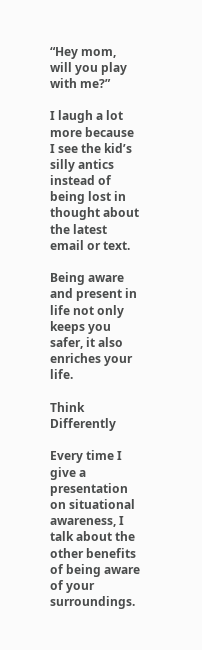“Hey mom, will you play with me?”

I laugh a lot more because I see the kid’s silly antics instead of being lost in thought about the latest email or text.

Being aware and present in life not only keeps you safer, it also enriches your life.

Think Differently

Every time I give a presentation on situational awareness, I talk about the other benefits of being aware of your surroundings.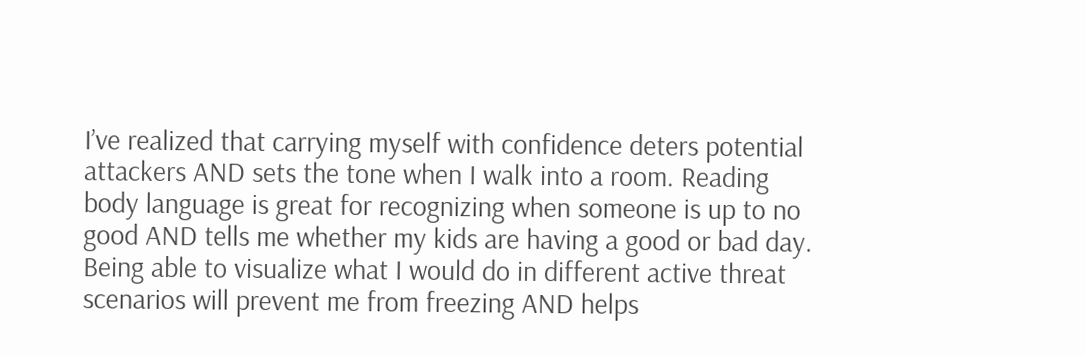I’ve realized that carrying myself with confidence deters potential attackers AND sets the tone when I walk into a room. Reading body language is great for recognizing when someone is up to no good AND tells me whether my kids are having a good or bad day. Being able to visualize what I would do in different active threat scenarios will prevent me from freezing AND helps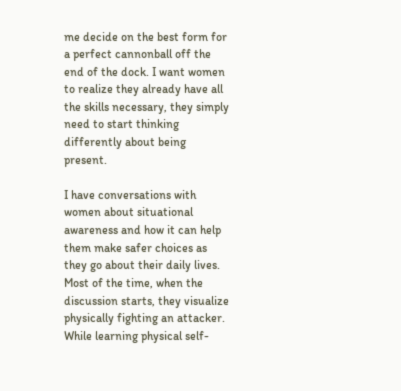me decide on the best form for a perfect cannonball off the end of the dock. I want women to realize they already have all the skills necessary, they simply need to start thinking differently about being present.

I have conversations with women about situational awareness and how it can help them make safer choices as they go about their daily lives. Most of the time, when the discussion starts, they visualize physically fighting an attacker. While learning physical self-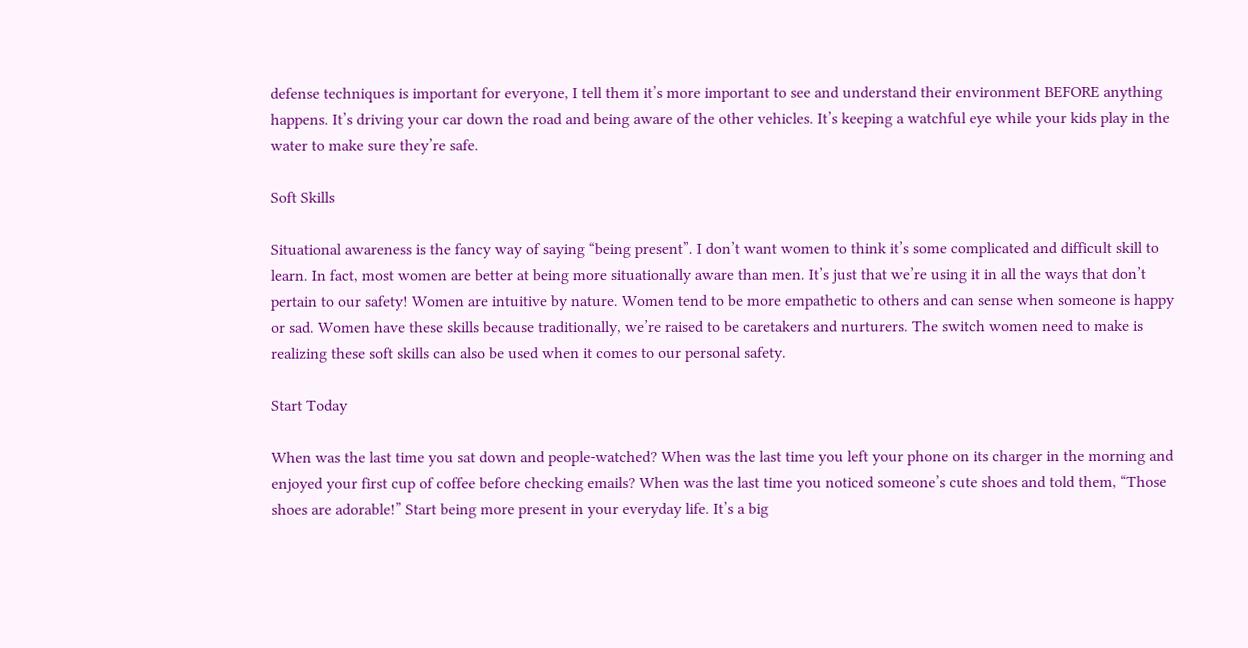defense techniques is important for everyone, I tell them it’s more important to see and understand their environment BEFORE anything happens. It’s driving your car down the road and being aware of the other vehicles. It’s keeping a watchful eye while your kids play in the water to make sure they’re safe.

Soft Skills

Situational awareness is the fancy way of saying “being present”. I don’t want women to think it’s some complicated and difficult skill to learn. In fact, most women are better at being more situationally aware than men. It’s just that we’re using it in all the ways that don’t pertain to our safety! Women are intuitive by nature. Women tend to be more empathetic to others and can sense when someone is happy or sad. Women have these skills because traditionally, we’re raised to be caretakers and nurturers. The switch women need to make is realizing these soft skills can also be used when it comes to our personal safety.

Start Today

When was the last time you sat down and people-watched? When was the last time you left your phone on its charger in the morning and enjoyed your first cup of coffee before checking emails? When was the last time you noticed someone’s cute shoes and told them, “Those shoes are adorable!” Start being more present in your everyday life. It’s a big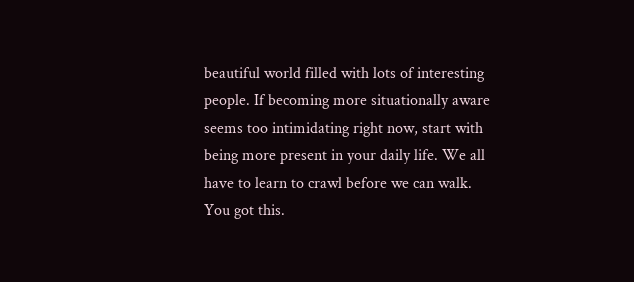beautiful world filled with lots of interesting people. If becoming more situationally aware seems too intimidating right now, start with being more present in your daily life. We all have to learn to crawl before we can walk. You got this.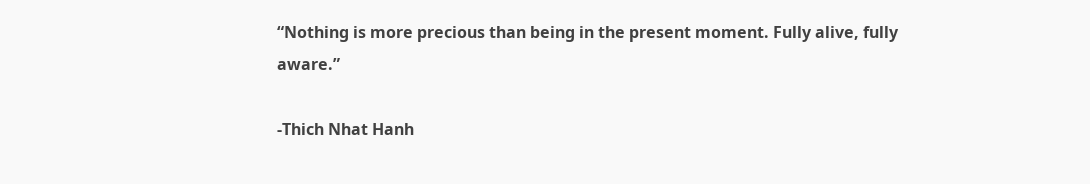“Nothing is more precious than being in the present moment. Fully alive, fully aware.”

-Thich Nhat Hanh